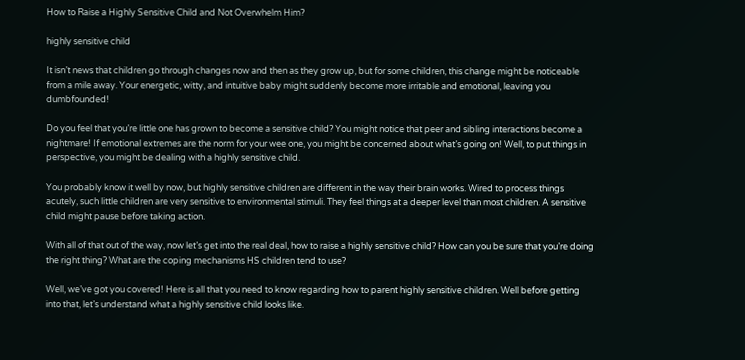How to Raise a Highly Sensitive Child and Not Overwhelm Him?

highly sensitive child

It isn’t news that children go through changes now and then as they grow up, but for some children, this change might be noticeable from a mile away. Your energetic, witty, and intuitive baby might suddenly become more irritable and emotional, leaving you dumbfounded!

Do you feel that you’re little one has grown to become a sensitive child? You might notice that peer and sibling interactions become a nightmare! If emotional extremes are the norm for your wee one, you might be concerned about what’s going on! Well, to put things in perspective, you might be dealing with a highly sensitive child.

You probably know it well by now, but highly sensitive children are different in the way their brain works. Wired to process things acutely, such little children are very sensitive to environmental stimuli. They feel things at a deeper level than most children. A sensitive child might pause before taking action.

With all of that out of the way, now let’s get into the real deal, how to raise a highly sensitive child? How can you be sure that you’re doing the right thing? What are the coping mechanisms HS children tend to use?

Well, we’ve got you covered! Here is all that you need to know regarding how to parent highly sensitive children. Well before getting into that, let’s understand what a highly sensitive child looks like.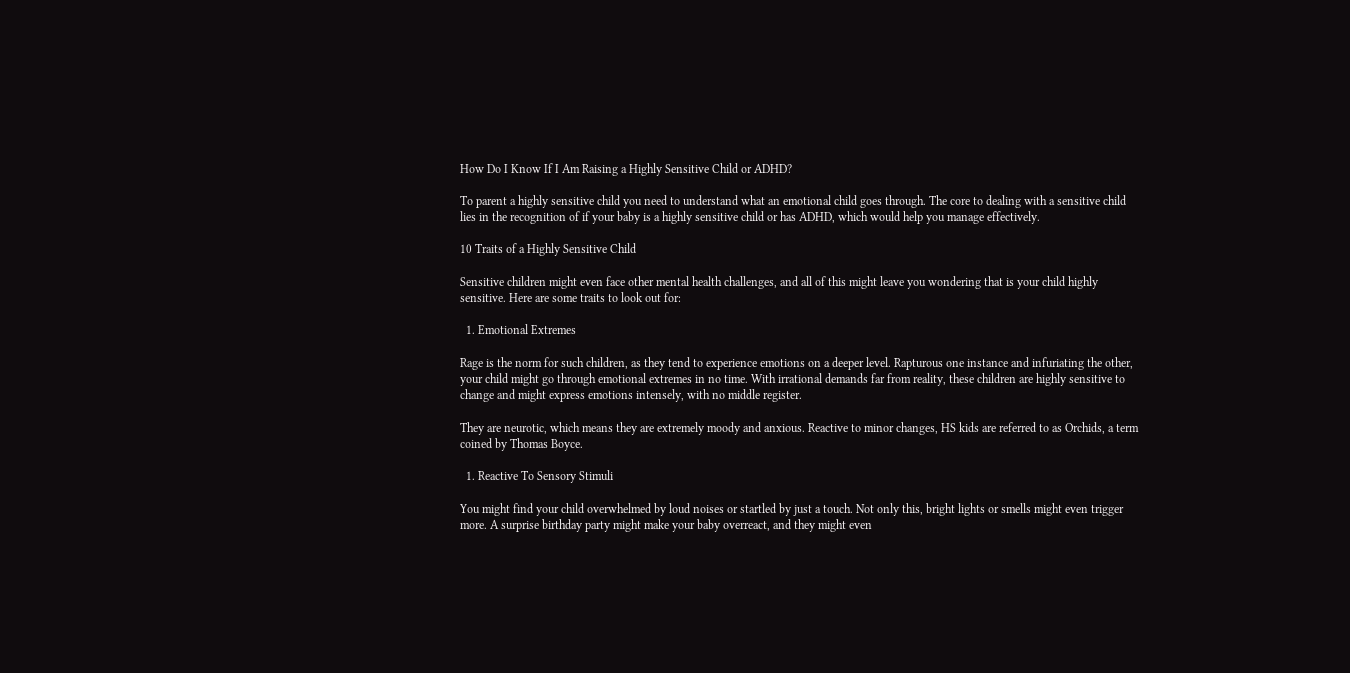How Do I Know If I Am Raising a Highly Sensitive Child or ADHD?

To parent a highly sensitive child you need to understand what an emotional child goes through. The core to dealing with a sensitive child lies in the recognition of if your baby is a highly sensitive child or has ADHD, which would help you manage effectively.

10 Traits of a Highly Sensitive Child

Sensitive children might even face other mental health challenges, and all of this might leave you wondering that is your child highly sensitive. Here are some traits to look out for:

  1. Emotional Extremes

Rage is the norm for such children, as they tend to experience emotions on a deeper level. Rapturous one instance and infuriating the other, your child might go through emotional extremes in no time. With irrational demands far from reality, these children are highly sensitive to change and might express emotions intensely, with no middle register.

They are neurotic, which means they are extremely moody and anxious. Reactive to minor changes, HS kids are referred to as Orchids, a term coined by Thomas Boyce.

  1. Reactive To Sensory Stimuli

You might find your child overwhelmed by loud noises or startled by just a touch. Not only this, bright lights or smells might even trigger more. A surprise birthday party might make your baby overreact, and they might even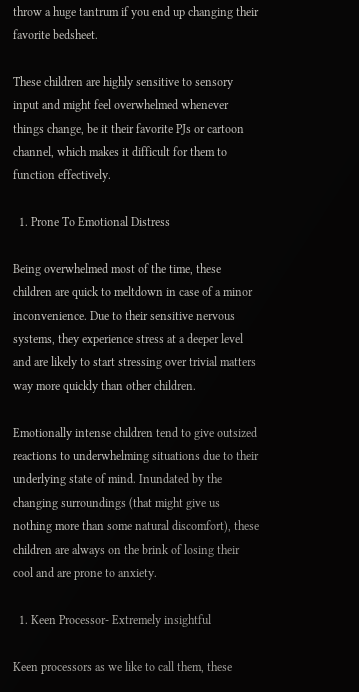throw a huge tantrum if you end up changing their favorite bedsheet.

These children are highly sensitive to sensory input and might feel overwhelmed whenever things change, be it their favorite PJs or cartoon channel, which makes it difficult for them to function effectively.

  1. Prone To Emotional Distress

Being overwhelmed most of the time, these children are quick to meltdown in case of a minor inconvenience. Due to their sensitive nervous systems, they experience stress at a deeper level and are likely to start stressing over trivial matters way more quickly than other children.

Emotionally intense children tend to give outsized reactions to underwhelming situations due to their underlying state of mind. Inundated by the changing surroundings (that might give us nothing more than some natural discomfort), these children are always on the brink of losing their cool and are prone to anxiety.

  1. Keen Processor- Extremely insightful

Keen processors as we like to call them, these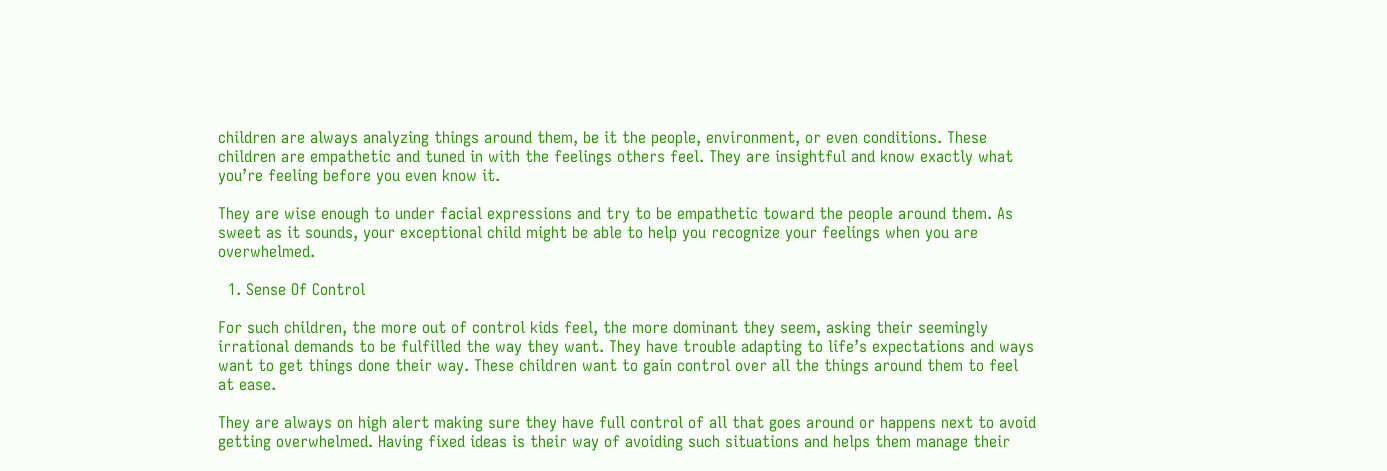children are always analyzing things around them, be it the people, environment, or even conditions. These children are empathetic and tuned in with the feelings others feel. They are insightful and know exactly what you’re feeling before you even know it.

They are wise enough to under facial expressions and try to be empathetic toward the people around them. As sweet as it sounds, your exceptional child might be able to help you recognize your feelings when you are overwhelmed.

  1. Sense Of Control

For such children, the more out of control kids feel, the more dominant they seem, asking their seemingly irrational demands to be fulfilled the way they want. They have trouble adapting to life’s expectations and ways want to get things done their way. These children want to gain control over all the things around them to feel at ease.

They are always on high alert making sure they have full control of all that goes around or happens next to avoid getting overwhelmed. Having fixed ideas is their way of avoiding such situations and helps them manage their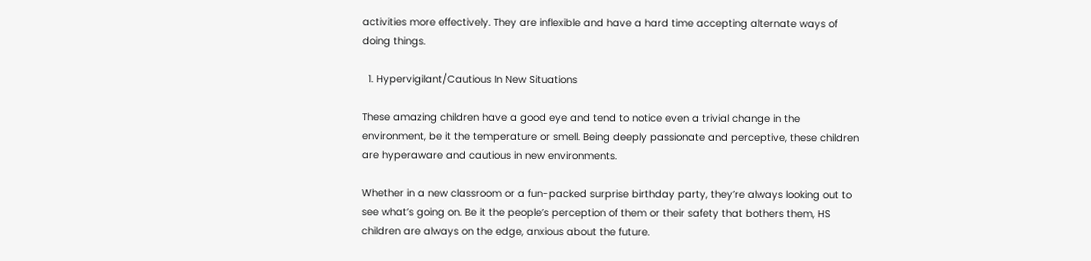activities more effectively. They are inflexible and have a hard time accepting alternate ways of doing things.

  1. Hypervigilant/Cautious In New Situations

These amazing children have a good eye and tend to notice even a trivial change in the environment, be it the temperature or smell. Being deeply passionate and perceptive, these children are hyperaware and cautious in new environments.

Whether in a new classroom or a fun-packed surprise birthday party, they’re always looking out to see what’s going on. Be it the people’s perception of them or their safety that bothers them, HS children are always on the edge, anxious about the future.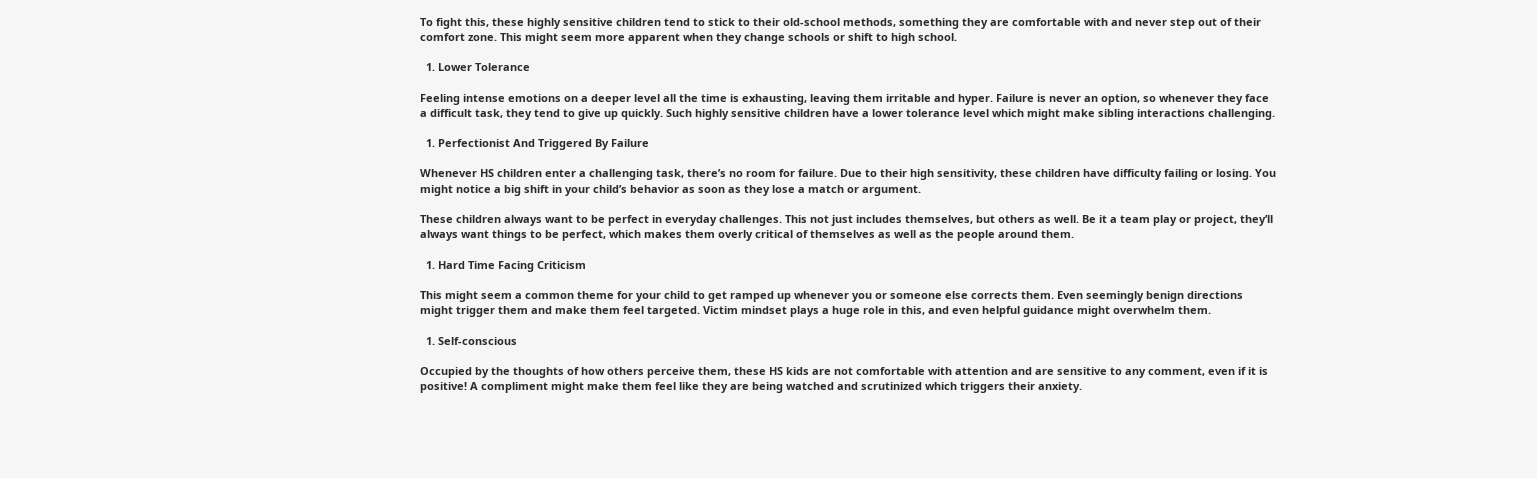To fight this, these highly sensitive children tend to stick to their old-school methods, something they are comfortable with and never step out of their comfort zone. This might seem more apparent when they change schools or shift to high school.

  1. Lower Tolerance

Feeling intense emotions on a deeper level all the time is exhausting, leaving them irritable and hyper. Failure is never an option, so whenever they face a difficult task, they tend to give up quickly. Such highly sensitive children have a lower tolerance level which might make sibling interactions challenging.

  1. Perfectionist And Triggered By Failure

Whenever HS children enter a challenging task, there’s no room for failure. Due to their high sensitivity, these children have difficulty failing or losing. You might notice a big shift in your child’s behavior as soon as they lose a match or argument.

These children always want to be perfect in everyday challenges. This not just includes themselves, but others as well. Be it a team play or project, they’ll always want things to be perfect, which makes them overly critical of themselves as well as the people around them.

  1. Hard Time Facing Criticism

This might seem a common theme for your child to get ramped up whenever you or someone else corrects them. Even seemingly benign directions might trigger them and make them feel targeted. Victim mindset plays a huge role in this, and even helpful guidance might overwhelm them.

  1. Self-conscious

Occupied by the thoughts of how others perceive them, these HS kids are not comfortable with attention and are sensitive to any comment, even if it is positive! A compliment might make them feel like they are being watched and scrutinized which triggers their anxiety.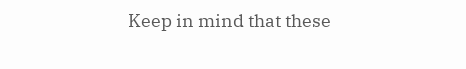Keep in mind that these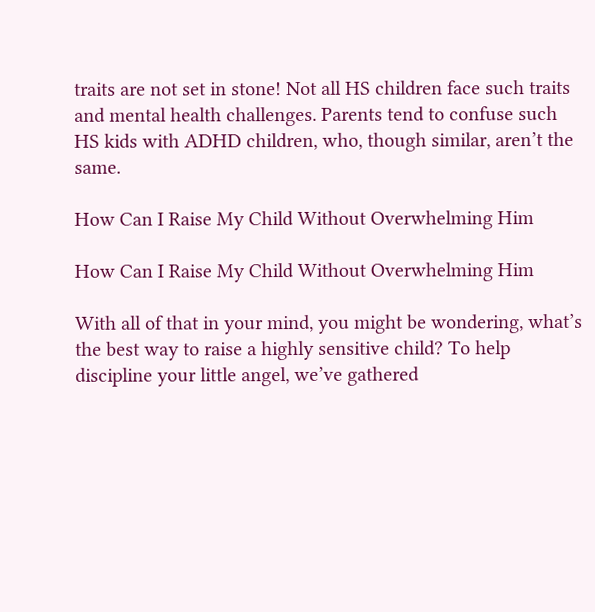traits are not set in stone! Not all HS children face such traits and mental health challenges. Parents tend to confuse such HS kids with ADHD children, who, though similar, aren’t the same.

How Can I Raise My Child Without Overwhelming Him

How Can I Raise My Child Without Overwhelming Him

With all of that in your mind, you might be wondering, what’s the best way to raise a highly sensitive child? To help discipline your little angel, we’ve gathered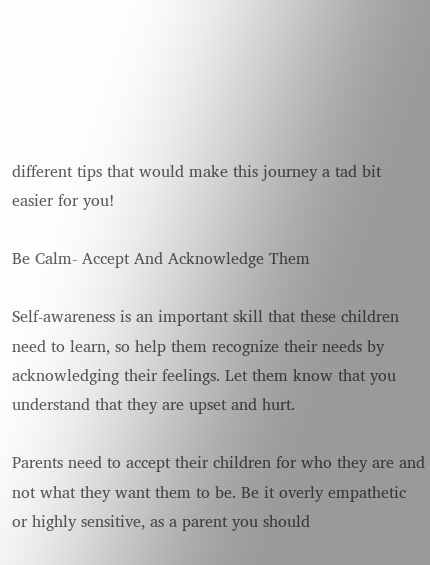different tips that would make this journey a tad bit easier for you!

Be Calm- Accept And Acknowledge Them

Self-awareness is an important skill that these children need to learn, so help them recognize their needs by acknowledging their feelings. Let them know that you understand that they are upset and hurt.

Parents need to accept their children for who they are and not what they want them to be. Be it overly empathetic or highly sensitive, as a parent you should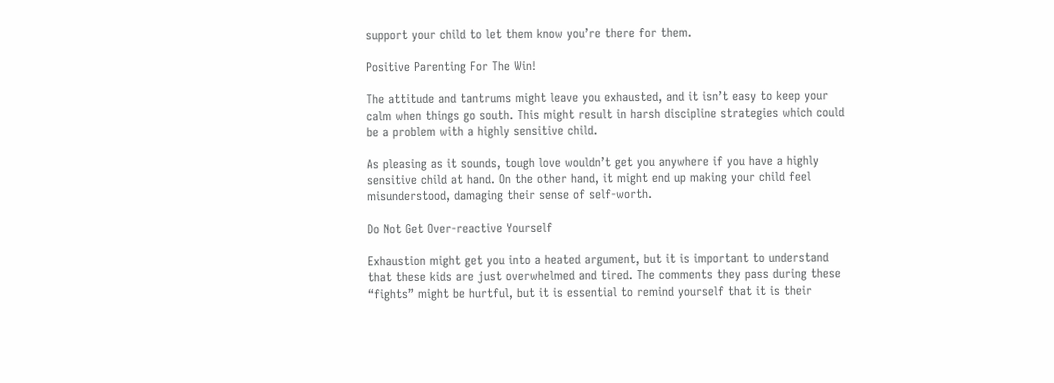support your child to let them know you’re there for them.

Positive Parenting For The Win!

The attitude and tantrums might leave you exhausted, and it isn’t easy to keep your calm when things go south. This might result in harsh discipline strategies which could be a problem with a highly sensitive child.

As pleasing as it sounds, tough love wouldn’t get you anywhere if you have a highly sensitive child at hand. On the other hand, it might end up making your child feel misunderstood, damaging their sense of self-worth.

Do Not Get Over-reactive Yourself

Exhaustion might get you into a heated argument, but it is important to understand that these kids are just overwhelmed and tired. The comments they pass during these “fights” might be hurtful, but it is essential to remind yourself that it is their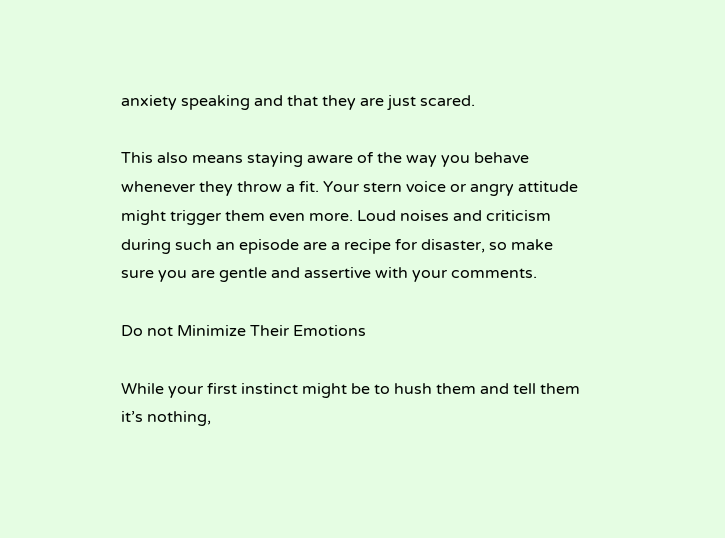anxiety speaking and that they are just scared.

This also means staying aware of the way you behave whenever they throw a fit. Your stern voice or angry attitude might trigger them even more. Loud noises and criticism during such an episode are a recipe for disaster, so make sure you are gentle and assertive with your comments.

Do not Minimize Their Emotions

While your first instinct might be to hush them and tell them it’s nothing,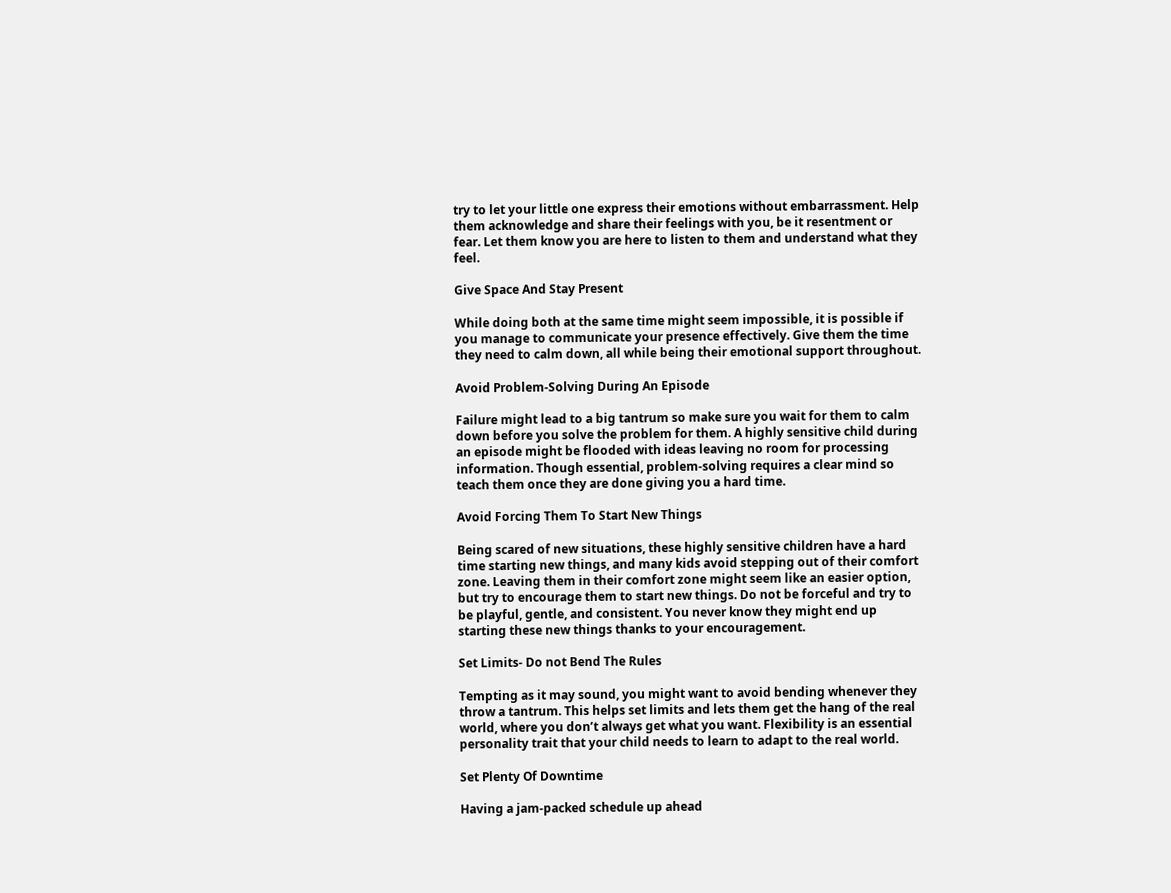try to let your little one express their emotions without embarrassment. Help them acknowledge and share their feelings with you, be it resentment or fear. Let them know you are here to listen to them and understand what they feel.

Give Space And Stay Present

While doing both at the same time might seem impossible, it is possible if you manage to communicate your presence effectively. Give them the time they need to calm down, all while being their emotional support throughout.

Avoid Problem-Solving During An Episode

Failure might lead to a big tantrum so make sure you wait for them to calm down before you solve the problem for them. A highly sensitive child during an episode might be flooded with ideas leaving no room for processing information. Though essential, problem-solving requires a clear mind so teach them once they are done giving you a hard time.

Avoid Forcing Them To Start New Things

Being scared of new situations, these highly sensitive children have a hard time starting new things, and many kids avoid stepping out of their comfort zone. Leaving them in their comfort zone might seem like an easier option, but try to encourage them to start new things. Do not be forceful and try to be playful, gentle, and consistent. You never know they might end up starting these new things thanks to your encouragement.

Set Limits- Do not Bend The Rules

Tempting as it may sound, you might want to avoid bending whenever they throw a tantrum. This helps set limits and lets them get the hang of the real world, where you don’t always get what you want. Flexibility is an essential personality trait that your child needs to learn to adapt to the real world.

Set Plenty Of Downtime

Having a jam-packed schedule up ahead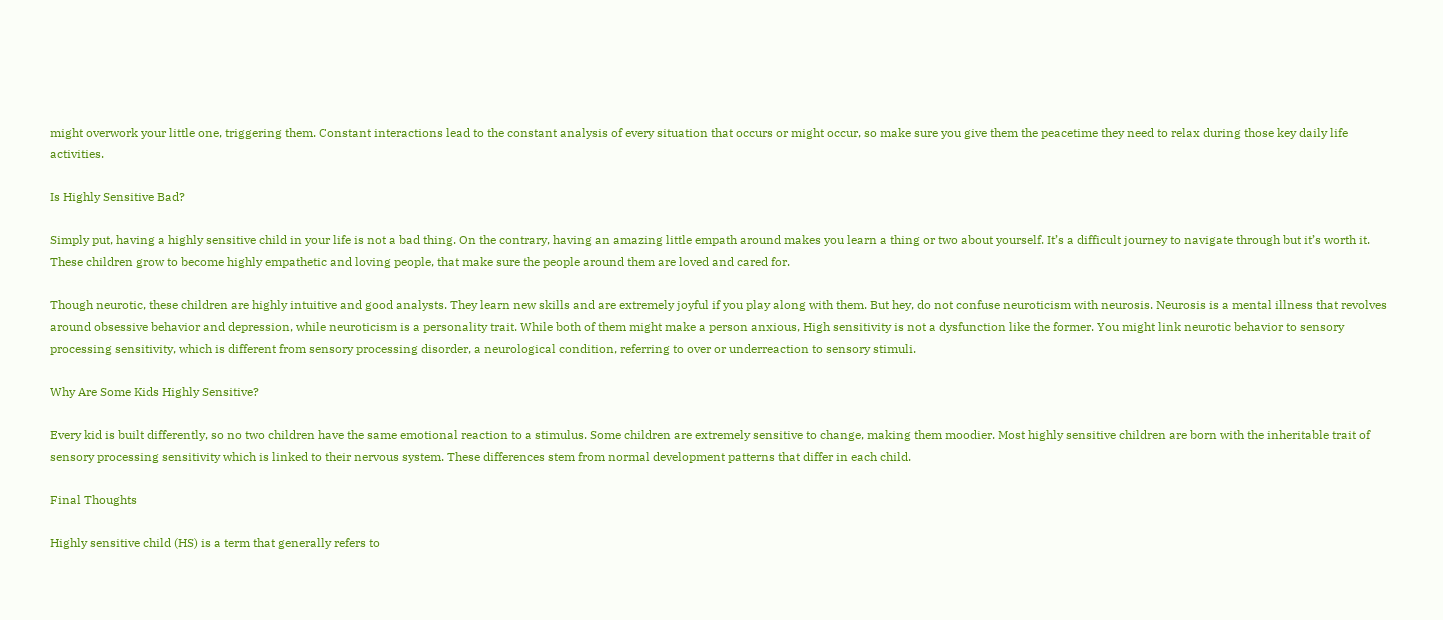might overwork your little one, triggering them. Constant interactions lead to the constant analysis of every situation that occurs or might occur, so make sure you give them the peacetime they need to relax during those key daily life activities.

Is Highly Sensitive Bad?

Simply put, having a highly sensitive child in your life is not a bad thing. On the contrary, having an amazing little empath around makes you learn a thing or two about yourself. It’s a difficult journey to navigate through but it’s worth it. These children grow to become highly empathetic and loving people, that make sure the people around them are loved and cared for.

Though neurotic, these children are highly intuitive and good analysts. They learn new skills and are extremely joyful if you play along with them. But hey, do not confuse neuroticism with neurosis. Neurosis is a mental illness that revolves around obsessive behavior and depression, while neuroticism is a personality trait. While both of them might make a person anxious, High sensitivity is not a dysfunction like the former. You might link neurotic behavior to sensory processing sensitivity, which is different from sensory processing disorder, a neurological condition, referring to over or underreaction to sensory stimuli.

Why Are Some Kids Highly Sensitive?

Every kid is built differently, so no two children have the same emotional reaction to a stimulus. Some children are extremely sensitive to change, making them moodier. Most highly sensitive children are born with the inheritable trait of sensory processing sensitivity which is linked to their nervous system. These differences stem from normal development patterns that differ in each child.

Final Thoughts

Highly sensitive child (HS) is a term that generally refers to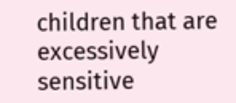children that are excessively sensitive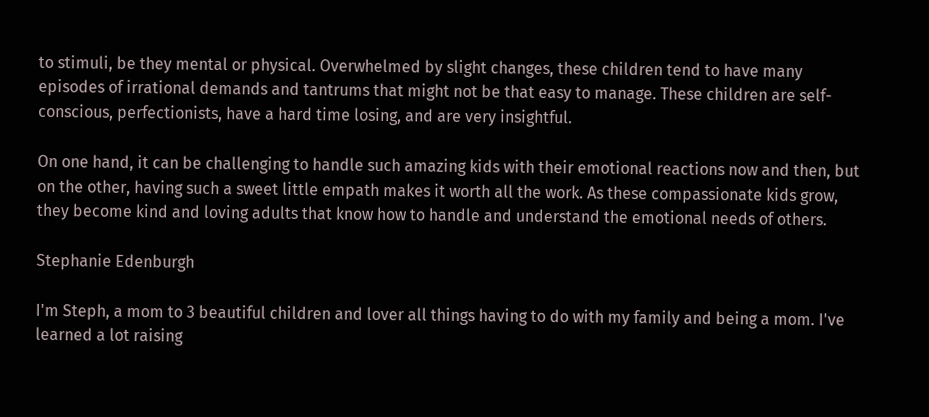to stimuli, be they mental or physical. Overwhelmed by slight changes, these children tend to have many episodes of irrational demands and tantrums that might not be that easy to manage. These children are self-conscious, perfectionists, have a hard time losing, and are very insightful.

On one hand, it can be challenging to handle such amazing kids with their emotional reactions now and then, but on the other, having such a sweet little empath makes it worth all the work. As these compassionate kids grow, they become kind and loving adults that know how to handle and understand the emotional needs of others.

Stephanie Edenburgh

I'm Steph, a mom to 3 beautiful children and lover all things having to do with my family and being a mom. I've learned a lot raising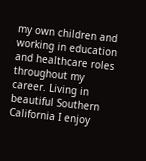my own children and working in education and healthcare roles throughout my career. Living in beautiful Southern California I enjoy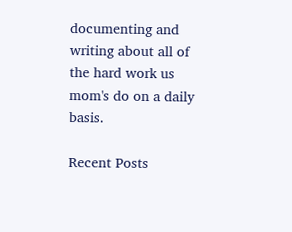documenting and writing about all of the hard work us mom's do on a daily basis.

Recent Posts